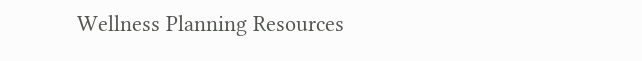Wellness Planning Resources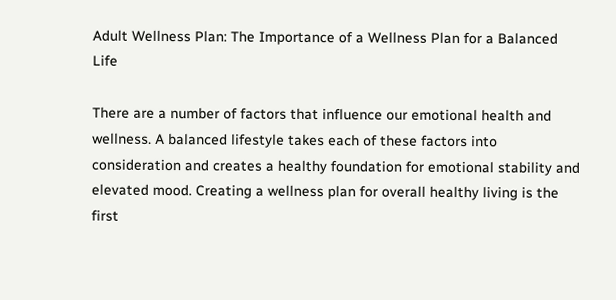Adult Wellness Plan: The Importance of a Wellness Plan for a Balanced Life

There are a number of factors that influence our emotional health and wellness. A balanced lifestyle takes each of these factors into consideration and creates a healthy foundation for emotional stability and elevated mood. Creating a wellness plan for overall healthy living is the first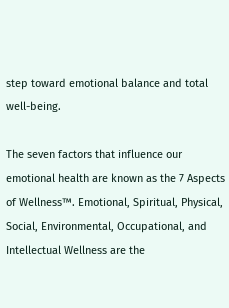step toward emotional balance and total well-being.

The seven factors that influence our emotional health are known as the 7 Aspects of Wellness™. Emotional, Spiritual, Physical, Social, Environmental, Occupational, and Intellectual Wellness are the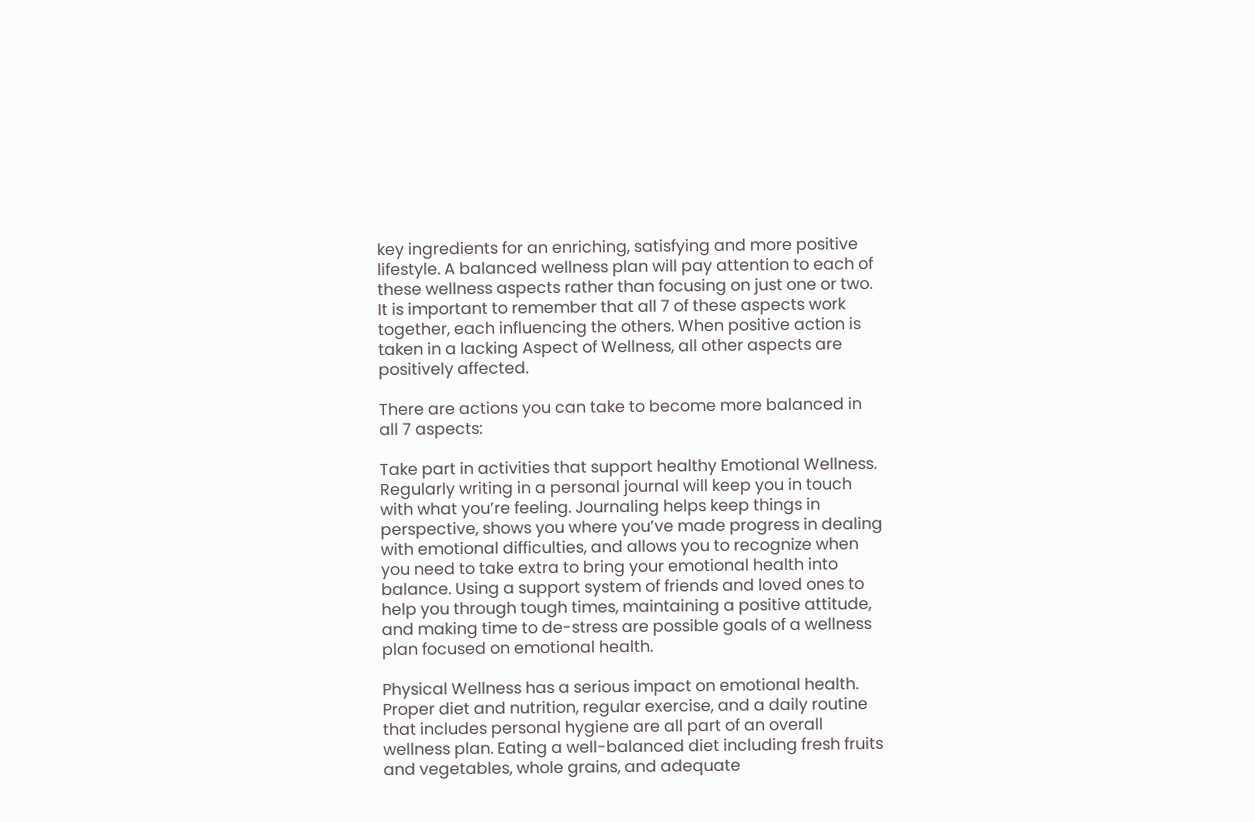key ingredients for an enriching, satisfying and more positive lifestyle. A balanced wellness plan will pay attention to each of these wellness aspects rather than focusing on just one or two. It is important to remember that all 7 of these aspects work together, each influencing the others. When positive action is taken in a lacking Aspect of Wellness, all other aspects are positively affected.

There are actions you can take to become more balanced in all 7 aspects:

Take part in activities that support healthy Emotional Wellness. Regularly writing in a personal journal will keep you in touch with what you’re feeling. Journaling helps keep things in perspective, shows you where you’ve made progress in dealing with emotional difficulties, and allows you to recognize when you need to take extra to bring your emotional health into balance. Using a support system of friends and loved ones to help you through tough times, maintaining a positive attitude, and making time to de-stress are possible goals of a wellness plan focused on emotional health.

Physical Wellness has a serious impact on emotional health. Proper diet and nutrition, regular exercise, and a daily routine that includes personal hygiene are all part of an overall wellness plan. Eating a well-balanced diet including fresh fruits and vegetables, whole grains, and adequate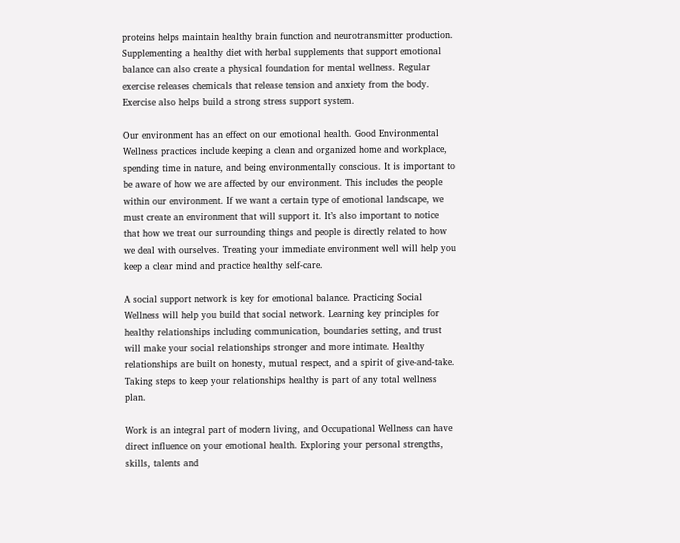proteins helps maintain healthy brain function and neurotransmitter production. Supplementing a healthy diet with herbal supplements that support emotional balance can also create a physical foundation for mental wellness. Regular exercise releases chemicals that release tension and anxiety from the body. Exercise also helps build a strong stress support system.

Our environment has an effect on our emotional health. Good Environmental Wellness practices include keeping a clean and organized home and workplace, spending time in nature, and being environmentally conscious. It is important to be aware of how we are affected by our environment. This includes the people within our environment. If we want a certain type of emotional landscape, we must create an environment that will support it. It’s also important to notice that how we treat our surrounding things and people is directly related to how we deal with ourselves. Treating your immediate environment well will help you keep a clear mind and practice healthy self-care.

A social support network is key for emotional balance. Practicing Social Wellness will help you build that social network. Learning key principles for healthy relationships including communication, boundaries setting, and trust will make your social relationships stronger and more intimate. Healthy relationships are built on honesty, mutual respect, and a spirit of give-and-take. Taking steps to keep your relationships healthy is part of any total wellness plan.

Work is an integral part of modern living, and Occupational Wellness can have direct influence on your emotional health. Exploring your personal strengths, skills, talents and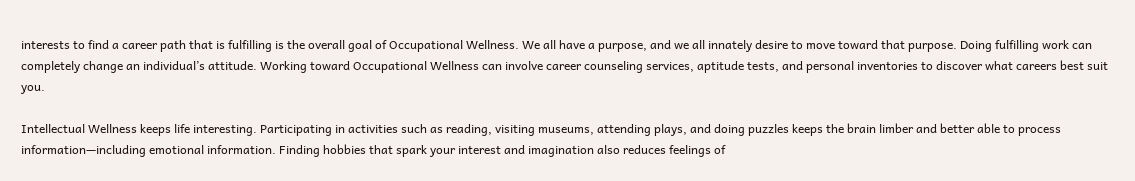interests to find a career path that is fulfilling is the overall goal of Occupational Wellness. We all have a purpose, and we all innately desire to move toward that purpose. Doing fulfilling work can completely change an individual’s attitude. Working toward Occupational Wellness can involve career counseling services, aptitude tests, and personal inventories to discover what careers best suit you.

Intellectual Wellness keeps life interesting. Participating in activities such as reading, visiting museums, attending plays, and doing puzzles keeps the brain limber and better able to process information—including emotional information. Finding hobbies that spark your interest and imagination also reduces feelings of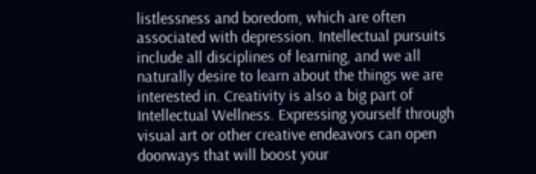listlessness and boredom, which are often associated with depression. Intellectual pursuits include all disciplines of learning, and we all naturally desire to learn about the things we are interested in. Creativity is also a big part of Intellectual Wellness. Expressing yourself through visual art or other creative endeavors can open doorways that will boost your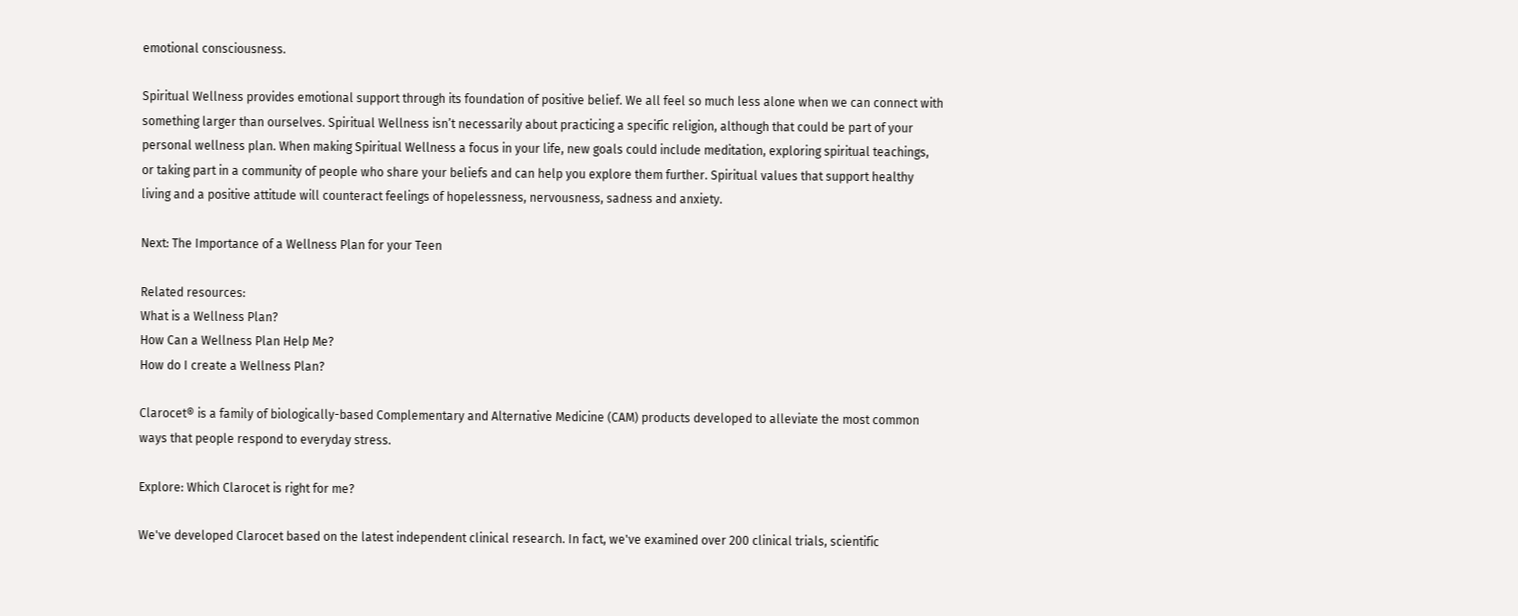emotional consciousness.

Spiritual Wellness provides emotional support through its foundation of positive belief. We all feel so much less alone when we can connect with something larger than ourselves. Spiritual Wellness isn’t necessarily about practicing a specific religion, although that could be part of your personal wellness plan. When making Spiritual Wellness a focus in your life, new goals could include meditation, exploring spiritual teachings, or taking part in a community of people who share your beliefs and can help you explore them further. Spiritual values that support healthy living and a positive attitude will counteract feelings of hopelessness, nervousness, sadness and anxiety.

Next: The Importance of a Wellness Plan for your Teen

Related resources:
What is a Wellness Plan?
How Can a Wellness Plan Help Me?
How do I create a Wellness Plan?

Clarocet® is a family of biologically-based Complementary and Alternative Medicine (CAM) products developed to alleviate the most common ways that people respond to everyday stress.

Explore: Which Clarocet is right for me?

We've developed Clarocet based on the latest independent clinical research. In fact, we've examined over 200 clinical trials, scientific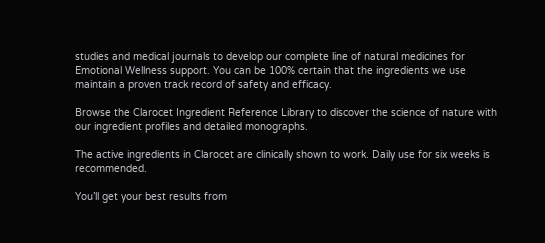studies and medical journals to develop our complete line of natural medicines for Emotional Wellness support. You can be 100% certain that the ingredients we use maintain a proven track record of safety and efficacy.

Browse the Clarocet Ingredient Reference Library to discover the science of nature with our ingredient profiles and detailed monographs.

The active ingredients in Clarocet are clinically shown to work. Daily use for six weeks is recommended.

You’ll get your best results from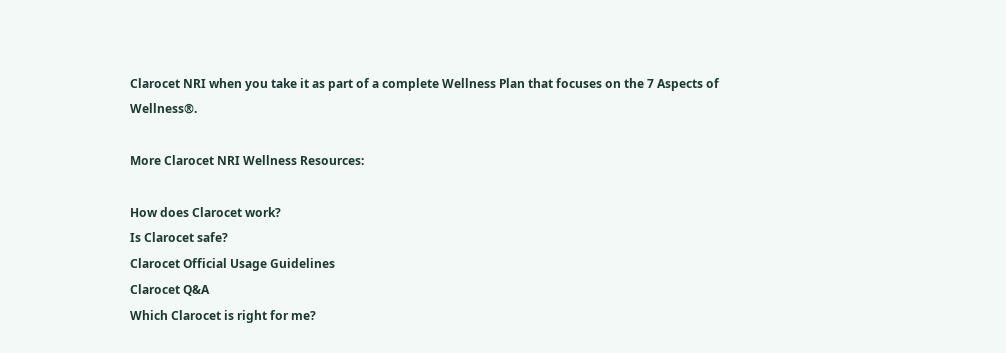Clarocet NRI when you take it as part of a complete Wellness Plan that focuses on the 7 Aspects of Wellness®.

More Clarocet NRI Wellness Resources:

How does Clarocet work?
Is Clarocet safe?
Clarocet Official Usage Guidelines
Clarocet Q&A
Which Clarocet is right for me?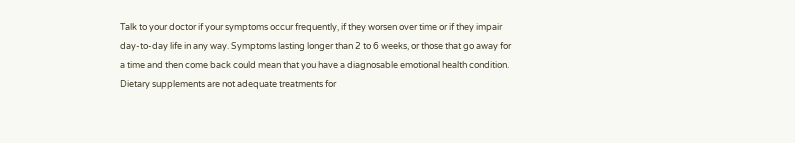Talk to your doctor if your symptoms occur frequently, if they worsen over time or if they impair day-to-day life in any way. Symptoms lasting longer than 2 to 6 weeks, or those that go away for a time and then come back could mean that you have a diagnosable emotional health condition. Dietary supplements are not adequate treatments for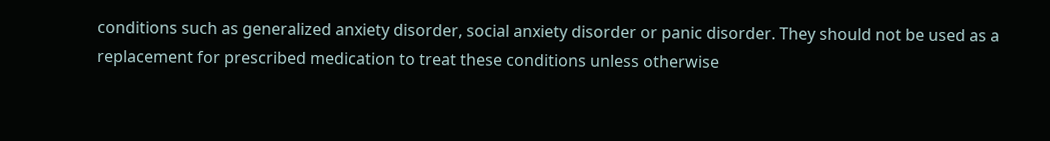conditions such as generalized anxiety disorder, social anxiety disorder or panic disorder. They should not be used as a replacement for prescribed medication to treat these conditions unless otherwise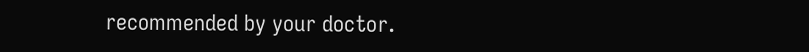recommended by your doctor.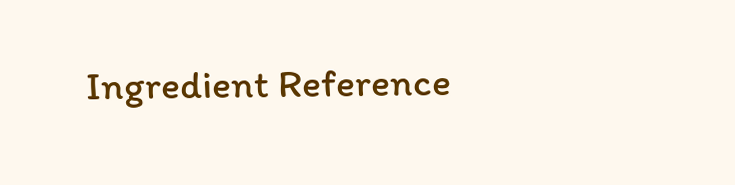Ingredient Reference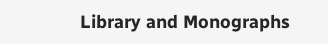Library and Monographs